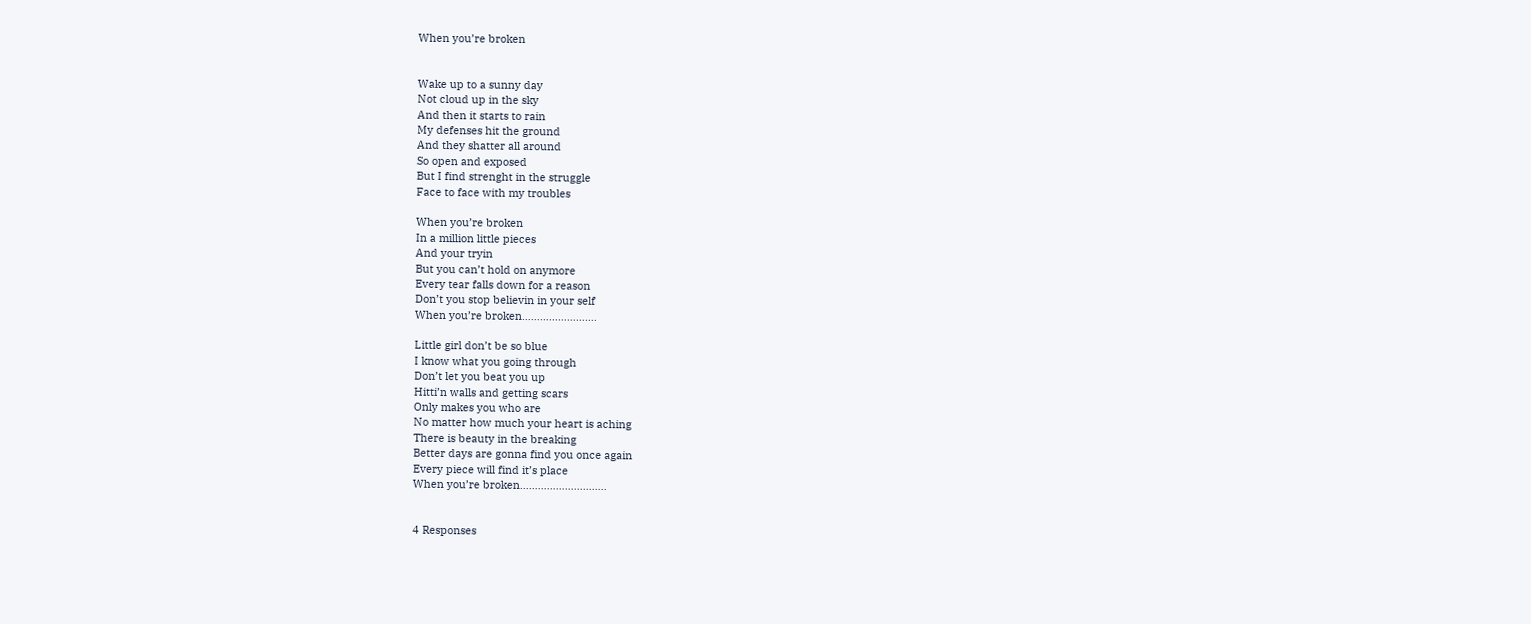When you’re broken


Wake up to a sunny day
Not cloud up in the sky
And then it starts to rain
My defenses hit the ground
And they shatter all around
So open and exposed
But I find strenght in the struggle
Face to face with my troubles

When you’re broken
In a million little pieces
And your tryin
But you can’t hold on anymore
Every tear falls down for a reason
Don’t you stop believin in your self
When you’re broken…………………….

Little girl don’t be so blue
I know what you going through
Don’t let you beat you up
Hitti’n walls and getting scars
Only makes you who are
No matter how much your heart is aching
There is beauty in the breaking
Better days are gonna find you once again
Every piece will find it’s place
When you’re broken………………………..


4 Responses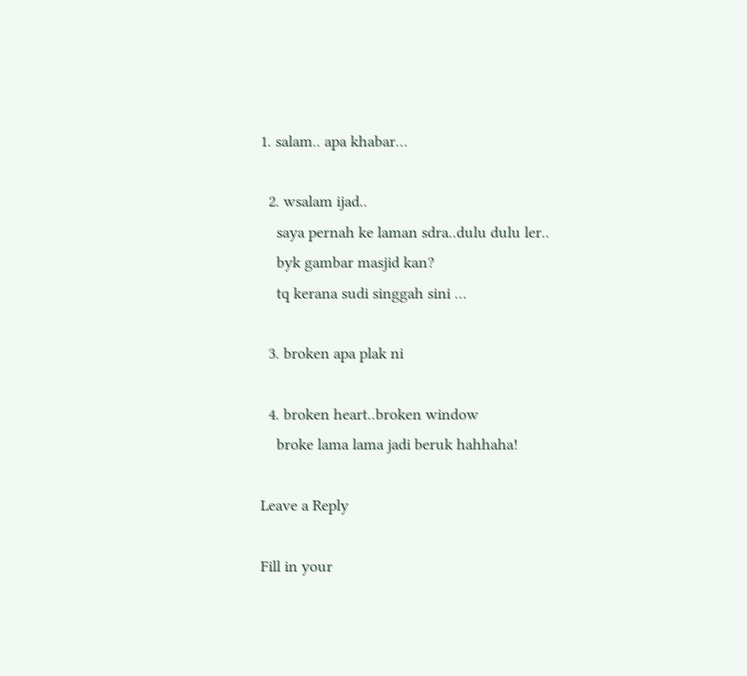1. salam.. apa khabar…

  2. wsalam ijad..
    saya pernah ke laman sdra..dulu dulu ler..
    byk gambar masjid kan?
    tq kerana sudi singgah sini …

  3. broken apa plak ni

  4. broken heart..broken window
    broke lama lama jadi beruk hahhaha!

Leave a Reply

Fill in your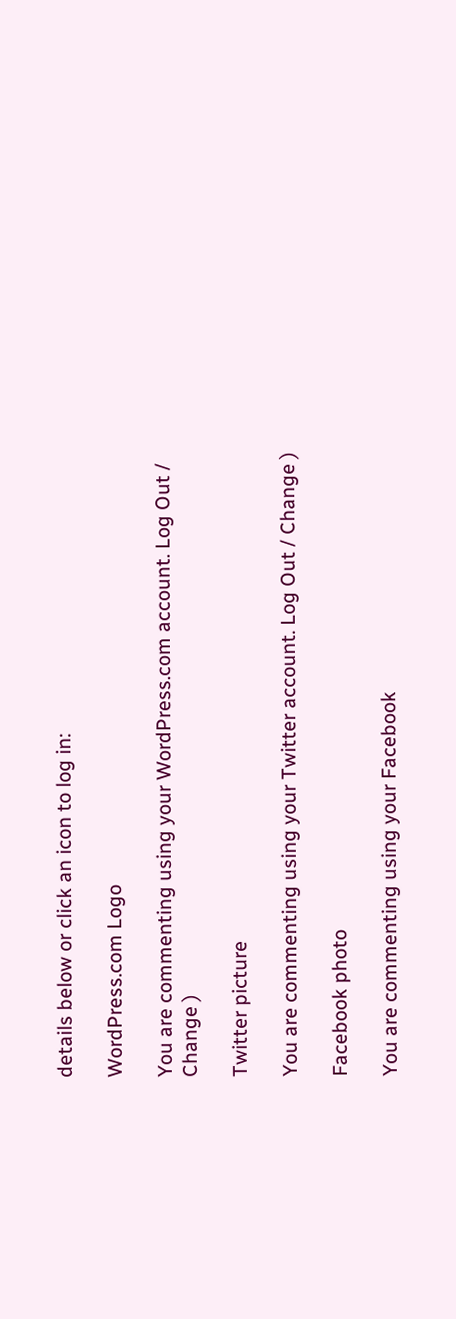details below or click an icon to log in:

WordPress.com Logo

You are commenting using your WordPress.com account. Log Out / Change )

Twitter picture

You are commenting using your Twitter account. Log Out / Change )

Facebook photo

You are commenting using your Facebook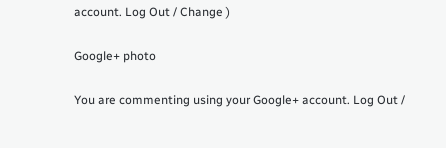account. Log Out / Change )

Google+ photo

You are commenting using your Google+ account. Log Out /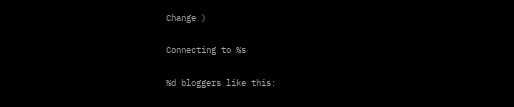Change )

Connecting to %s

%d bloggers like this: